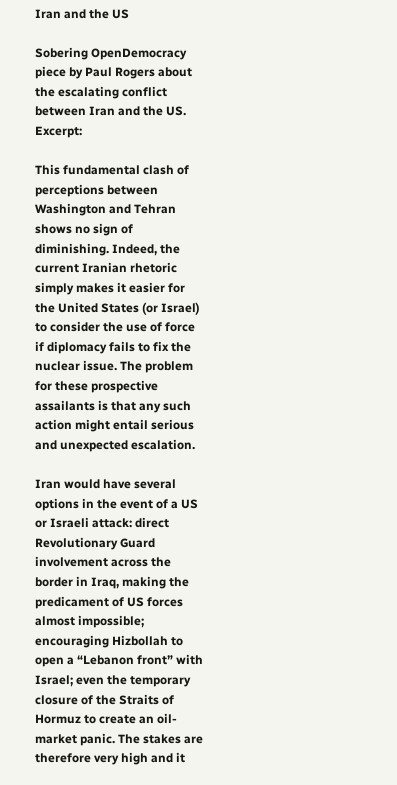Iran and the US

Sobering OpenDemocracy piece by Paul Rogers about the escalating conflict between Iran and the US. Excerpt:

This fundamental clash of perceptions between Washington and Tehran shows no sign of diminishing. Indeed, the current Iranian rhetoric simply makes it easier for the United States (or Israel) to consider the use of force if diplomacy fails to fix the nuclear issue. The problem for these prospective assailants is that any such action might entail serious and unexpected escalation.

Iran would have several options in the event of a US or Israeli attack: direct Revolutionary Guard involvement across the border in Iraq, making the predicament of US forces almost impossible; encouraging Hizbollah to open a “Lebanon front” with Israel; even the temporary closure of the Straits of Hormuz to create an oil-market panic. The stakes are therefore very high and it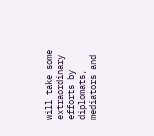will take some extraordinary efforts by diplomats, mediators and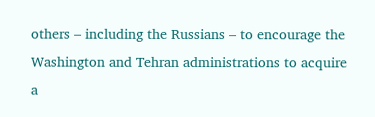others – including the Russians – to encourage the Washington and Tehran administrations to acquire a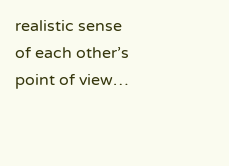realistic sense of each other’s point of view…